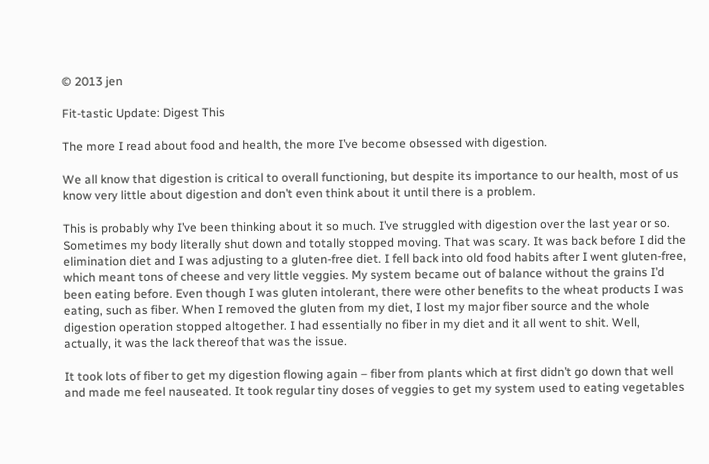© 2013 jen

Fit-tastic Update: Digest This

The more I read about food and health, the more I’ve become obsessed with digestion.

We all know that digestion is critical to overall functioning, but despite its importance to our health, most of us know very little about digestion and don’t even think about it until there is a problem.

This is probably why I’ve been thinking about it so much. I’ve struggled with digestion over the last year or so. Sometimes my body literally shut down and totally stopped moving. That was scary. It was back before I did the elimination diet and I was adjusting to a gluten-free diet. I fell back into old food habits after I went gluten-free, which meant tons of cheese and very little veggies. My system became out of balance without the grains I’d been eating before. Even though I was gluten intolerant, there were other benefits to the wheat products I was eating, such as fiber. When I removed the gluten from my diet, I lost my major fiber source and the whole digestion operation stopped altogether. I had essentially no fiber in my diet and it all went to shit. Well, actually, it was the lack thereof that was the issue.

It took lots of fiber to get my digestion flowing again – fiber from plants which at first didn’t go down that well and made me feel nauseated. It took regular tiny doses of veggies to get my system used to eating vegetables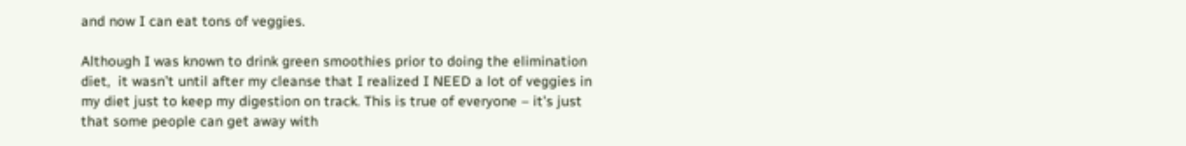and now I can eat tons of veggies.

Although I was known to drink green smoothies prior to doing the elimination diet,  it wasn’t until after my cleanse that I realized I NEED a lot of veggies in my diet just to keep my digestion on track. This is true of everyone – it’s just that some people can get away with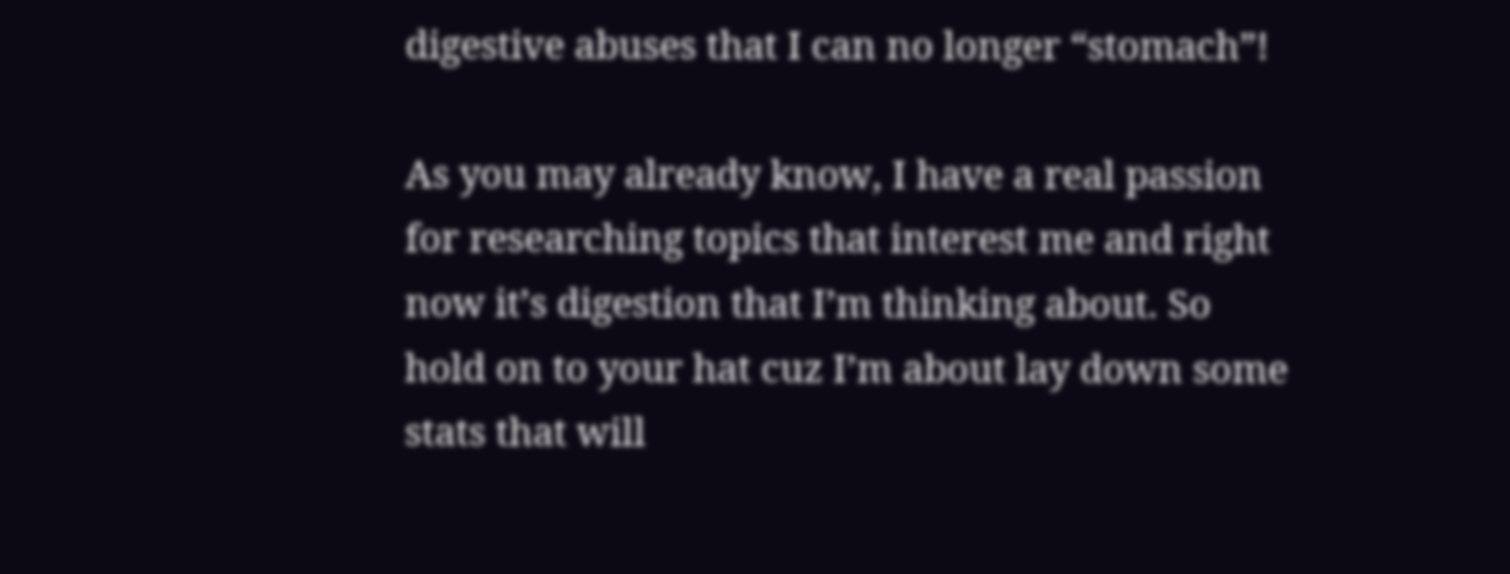digestive abuses that I can no longer “stomach”!

As you may already know, I have a real passion for researching topics that interest me and right now it’s digestion that I’m thinking about. So hold on to your hat cuz I’m about lay down some stats that will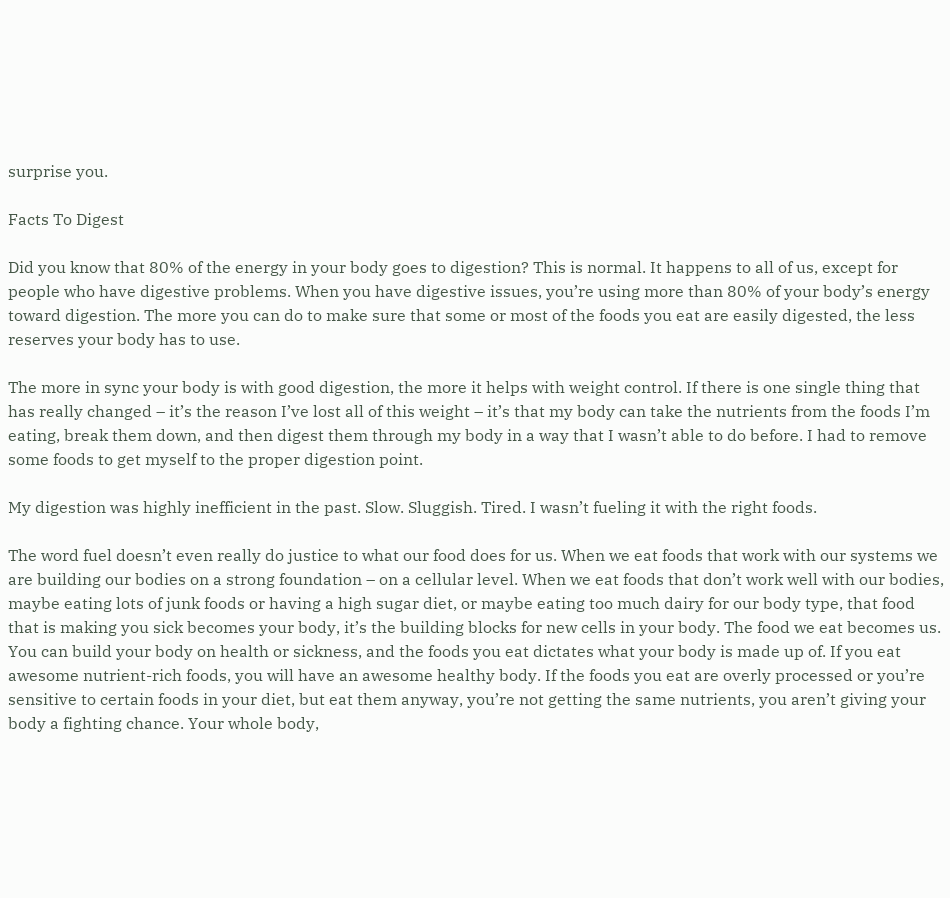surprise you.

Facts To Digest

Did you know that 80% of the energy in your body goes to digestion? This is normal. It happens to all of us, except for people who have digestive problems. When you have digestive issues, you’re using more than 80% of your body’s energy toward digestion. The more you can do to make sure that some or most of the foods you eat are easily digested, the less reserves your body has to use.

The more in sync your body is with good digestion, the more it helps with weight control. If there is one single thing that has really changed – it’s the reason I’ve lost all of this weight – it’s that my body can take the nutrients from the foods I’m eating, break them down, and then digest them through my body in a way that I wasn’t able to do before. I had to remove some foods to get myself to the proper digestion point.

My digestion was highly inefficient in the past. Slow. Sluggish. Tired. I wasn’t fueling it with the right foods.

The word fuel doesn’t even really do justice to what our food does for us. When we eat foods that work with our systems we are building our bodies on a strong foundation – on a cellular level. When we eat foods that don’t work well with our bodies, maybe eating lots of junk foods or having a high sugar diet, or maybe eating too much dairy for our body type, that food that is making you sick becomes your body, it’s the building blocks for new cells in your body. The food we eat becomes us. You can build your body on health or sickness, and the foods you eat dictates what your body is made up of. If you eat awesome nutrient-rich foods, you will have an awesome healthy body. If the foods you eat are overly processed or you’re sensitive to certain foods in your diet, but eat them anyway, you’re not getting the same nutrients, you aren’t giving your body a fighting chance. Your whole body,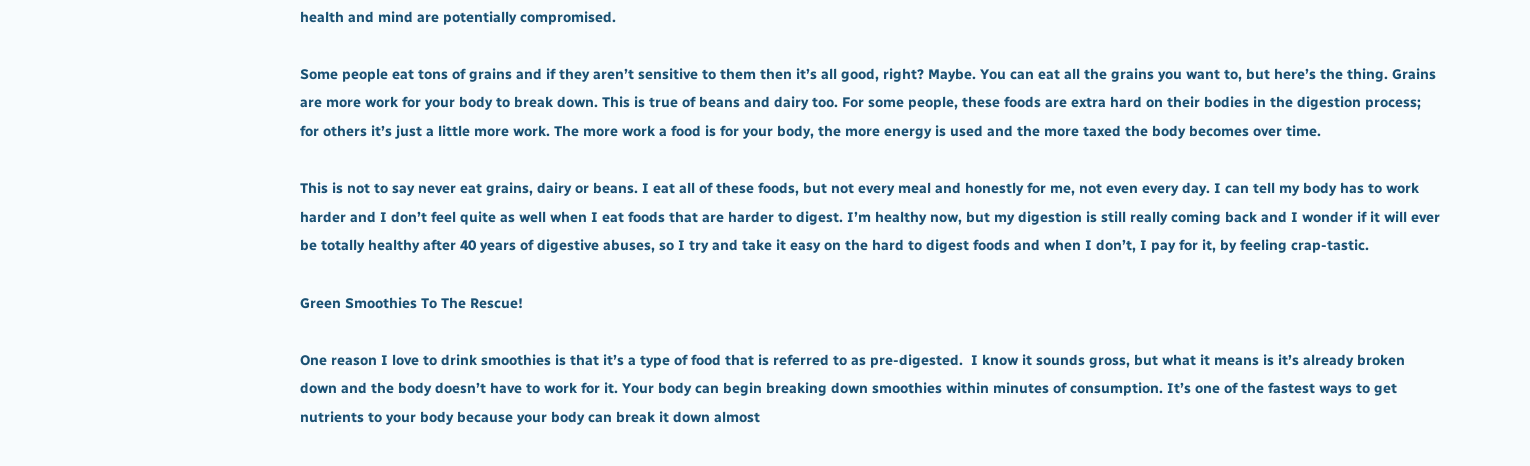health and mind are potentially compromised.

Some people eat tons of grains and if they aren’t sensitive to them then it’s all good, right? Maybe. You can eat all the grains you want to, but here’s the thing. Grains are more work for your body to break down. This is true of beans and dairy too. For some people, these foods are extra hard on their bodies in the digestion process; for others it’s just a little more work. The more work a food is for your body, the more energy is used and the more taxed the body becomes over time.

This is not to say never eat grains, dairy or beans. I eat all of these foods, but not every meal and honestly for me, not even every day. I can tell my body has to work harder and I don’t feel quite as well when I eat foods that are harder to digest. I’m healthy now, but my digestion is still really coming back and I wonder if it will ever be totally healthy after 40 years of digestive abuses, so I try and take it easy on the hard to digest foods and when I don’t, I pay for it, by feeling crap-tastic.

Green Smoothies To The Rescue!

One reason I love to drink smoothies is that it’s a type of food that is referred to as pre-digested.  I know it sounds gross, but what it means is it’s already broken down and the body doesn’t have to work for it. Your body can begin breaking down smoothies within minutes of consumption. It’s one of the fastest ways to get nutrients to your body because your body can break it down almost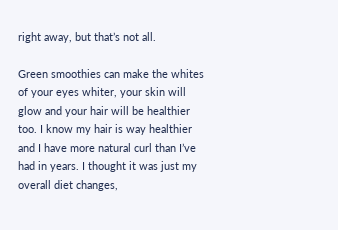right away, but that’s not all.

Green smoothies can make the whites of your eyes whiter, your skin will glow and your hair will be healthier too. I know my hair is way healthier and I have more natural curl than I’ve had in years. I thought it was just my overall diet changes,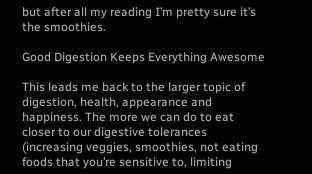but after all my reading I’m pretty sure it’s the smoothies.

Good Digestion Keeps Everything Awesome

This leads me back to the larger topic of digestion, health, appearance and happiness. The more we can do to eat closer to our digestive tolerances (increasing veggies, smoothies, not eating foods that you’re sensitive to, limiting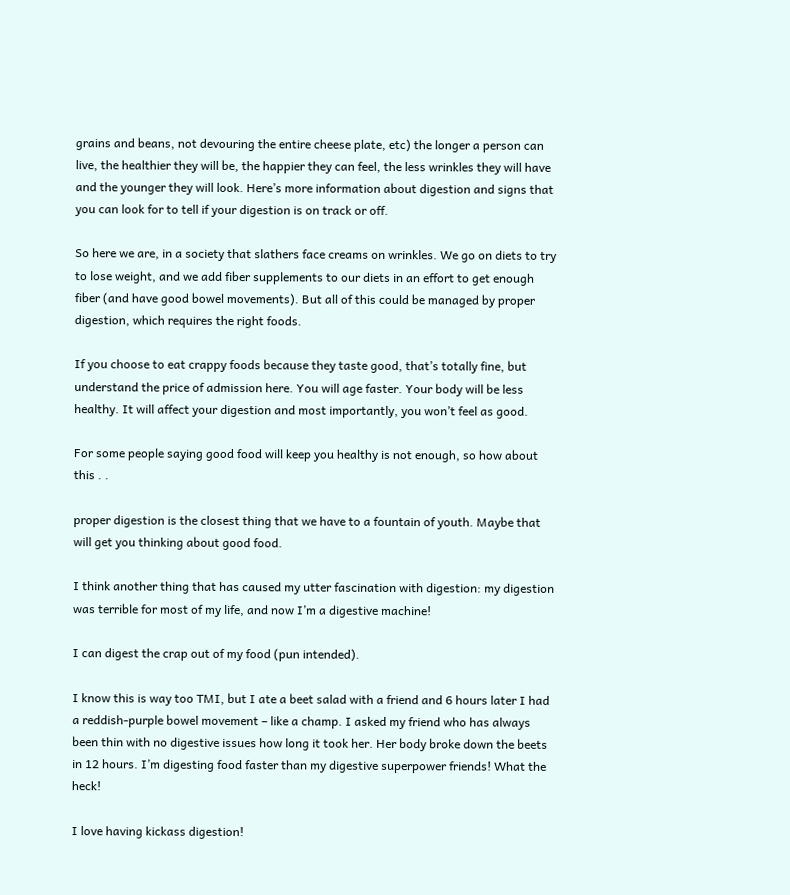grains and beans, not devouring the entire cheese plate, etc) the longer a person can live, the healthier they will be, the happier they can feel, the less wrinkles they will have and the younger they will look. Here’s more information about digestion and signs that you can look for to tell if your digestion is on track or off.

So here we are, in a society that slathers face creams on wrinkles. We go on diets to try to lose weight, and we add fiber supplements to our diets in an effort to get enough fiber (and have good bowel movements). But all of this could be managed by proper digestion, which requires the right foods.

If you choose to eat crappy foods because they taste good, that’s totally fine, but understand the price of admission here. You will age faster. Your body will be less healthy. It will affect your digestion and most importantly, you won’t feel as good.

For some people saying good food will keep you healthy is not enough, so how about this . .

proper digestion is the closest thing that we have to a fountain of youth. Maybe that will get you thinking about good food.

I think another thing that has caused my utter fascination with digestion: my digestion was terrible for most of my life, and now I’m a digestive machine!

I can digest the crap out of my food (pun intended).

I know this is way too TMI, but I ate a beet salad with a friend and 6 hours later I had a reddish-purple bowel movement – like a champ. I asked my friend who has always been thin with no digestive issues how long it took her. Her body broke down the beets in 12 hours. I’m digesting food faster than my digestive superpower friends! What the heck!

I love having kickass digestion!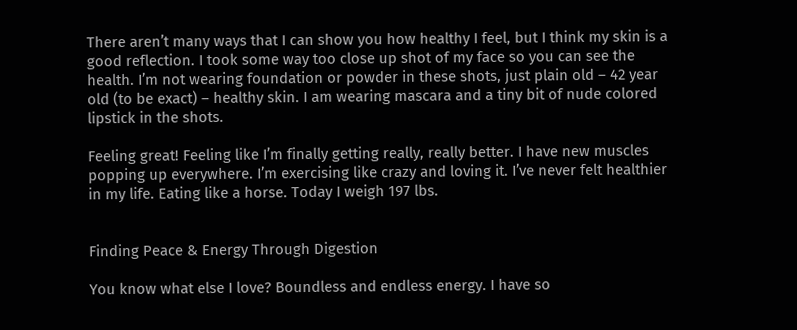There aren’t many ways that I can show you how healthy I feel, but I think my skin is a good reflection. I took some way too close up shot of my face so you can see the health. I’m not wearing foundation or powder in these shots, just plain old – 42 year old (to be exact) – healthy skin. I am wearing mascara and a tiny bit of nude colored lipstick in the shots.

Feeling great! Feeling like I’m finally getting really, really better. I have new muscles popping up everywhere. I’m exercising like crazy and loving it. I’ve never felt healthier in my life. Eating like a horse. Today I weigh 197 lbs.


Finding Peace & Energy Through Digestion

You know what else I love? Boundless and endless energy. I have so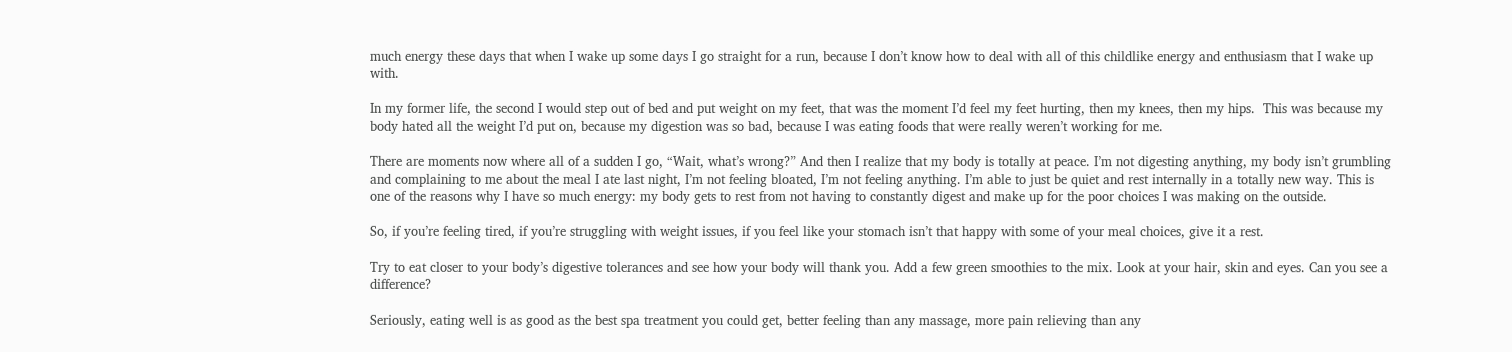much energy these days that when I wake up some days I go straight for a run, because I don’t know how to deal with all of this childlike energy and enthusiasm that I wake up with.

In my former life, the second I would step out of bed and put weight on my feet, that was the moment I’d feel my feet hurting, then my knees, then my hips.  This was because my body hated all the weight I’d put on, because my digestion was so bad, because I was eating foods that were really weren’t working for me.

There are moments now where all of a sudden I go, “Wait, what’s wrong?” And then I realize that my body is totally at peace. I’m not digesting anything, my body isn’t grumbling and complaining to me about the meal I ate last night, I’m not feeling bloated, I’m not feeling anything. I’m able to just be quiet and rest internally in a totally new way. This is one of the reasons why I have so much energy: my body gets to rest from not having to constantly digest and make up for the poor choices I was making on the outside.

So, if you’re feeling tired, if you’re struggling with weight issues, if you feel like your stomach isn’t that happy with some of your meal choices, give it a rest.

Try to eat closer to your body’s digestive tolerances and see how your body will thank you. Add a few green smoothies to the mix. Look at your hair, skin and eyes. Can you see a difference?

Seriously, eating well is as good as the best spa treatment you could get, better feeling than any massage, more pain relieving than any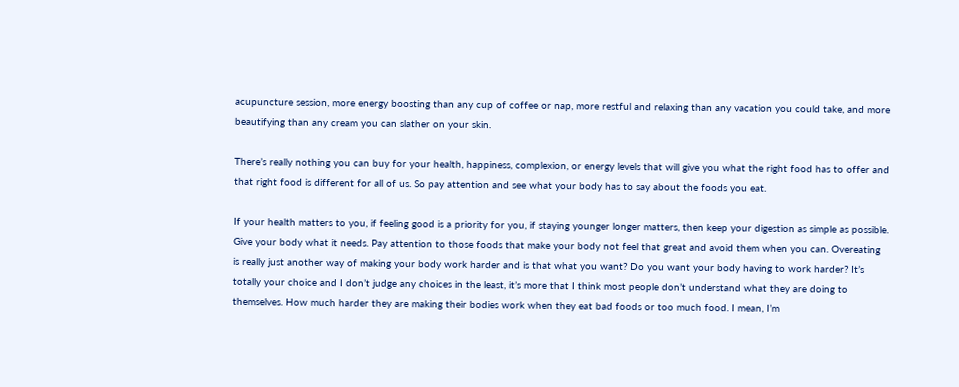acupuncture session, more energy boosting than any cup of coffee or nap, more restful and relaxing than any vacation you could take, and more beautifying than any cream you can slather on your skin.

There’s really nothing you can buy for your health, happiness, complexion, or energy levels that will give you what the right food has to offer and that right food is different for all of us. So pay attention and see what your body has to say about the foods you eat.

If your health matters to you, if feeling good is a priority for you, if staying younger longer matters, then keep your digestion as simple as possible. Give your body what it needs. Pay attention to those foods that make your body not feel that great and avoid them when you can. Overeating is really just another way of making your body work harder and is that what you want? Do you want your body having to work harder? It’s totally your choice and I don’t judge any choices in the least, it’s more that I think most people don’t understand what they are doing to themselves. How much harder they are making their bodies work when they eat bad foods or too much food. I mean, I’m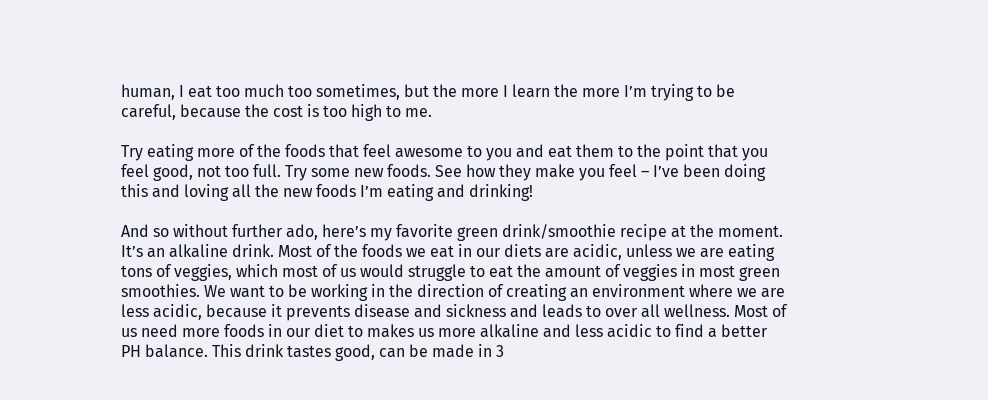human, I eat too much too sometimes, but the more I learn the more I’m trying to be careful, because the cost is too high to me.

Try eating more of the foods that feel awesome to you and eat them to the point that you feel good, not too full. Try some new foods. See how they make you feel – I’ve been doing this and loving all the new foods I’m eating and drinking!

And so without further ado, here’s my favorite green drink/smoothie recipe at the moment. It’s an alkaline drink. Most of the foods we eat in our diets are acidic, unless we are eating tons of veggies, which most of us would struggle to eat the amount of veggies in most green smoothies. We want to be working in the direction of creating an environment where we are less acidic, because it prevents disease and sickness and leads to over all wellness. Most of us need more foods in our diet to makes us more alkaline and less acidic to find a better PH balance. This drink tastes good, can be made in 3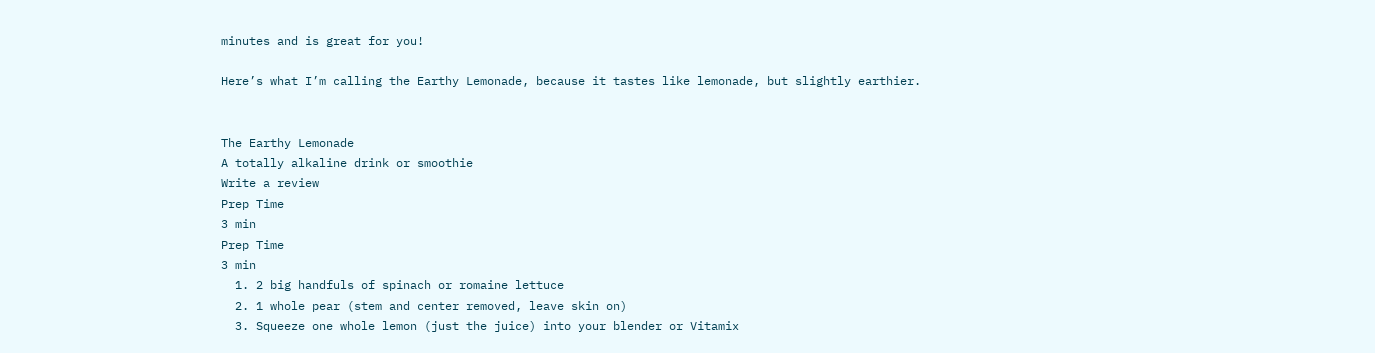minutes and is great for you!

Here’s what I’m calling the Earthy Lemonade, because it tastes like lemonade, but slightly earthier.


The Earthy Lemonade
A totally alkaline drink or smoothie
Write a review
Prep Time
3 min
Prep Time
3 min
  1. 2 big handfuls of spinach or romaine lettuce
  2. 1 whole pear (stem and center removed, leave skin on)
  3. Squeeze one whole lemon (just the juice) into your blender or Vitamix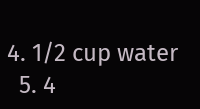4. 1/2 cup water
  5. 4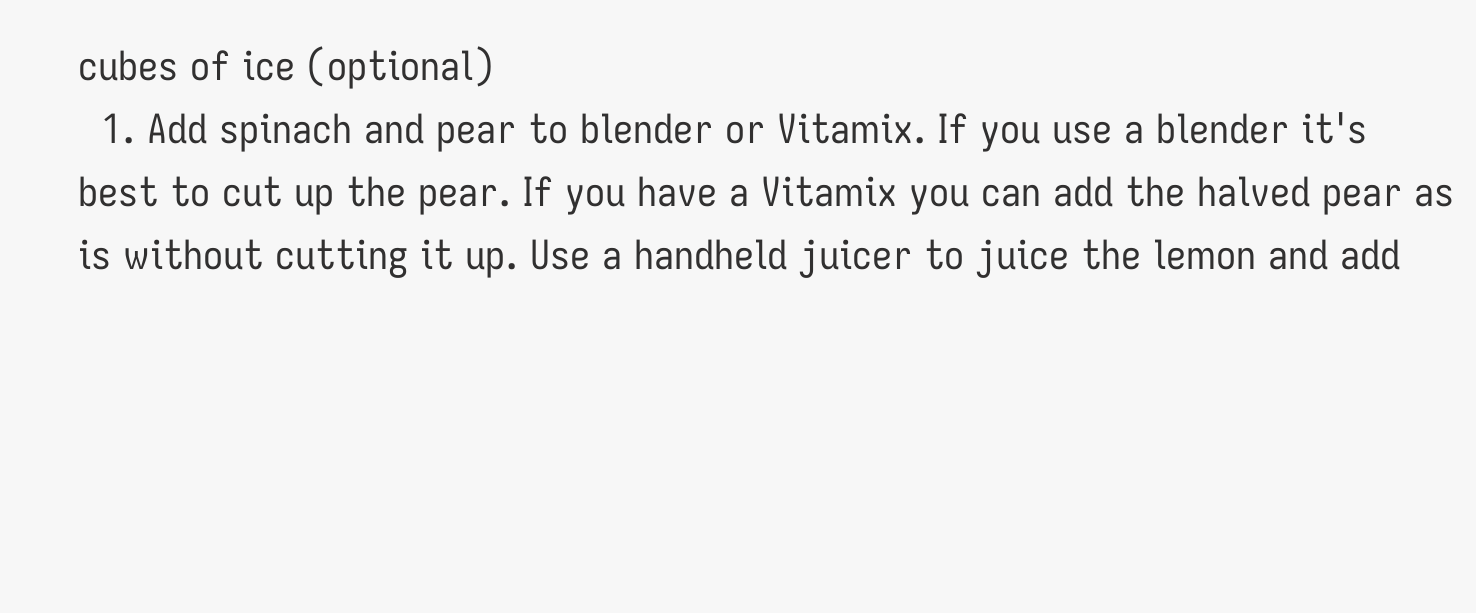cubes of ice (optional)
  1. Add spinach and pear to blender or Vitamix. If you use a blender it's best to cut up the pear. If you have a Vitamix you can add the halved pear as is without cutting it up. Use a handheld juicer to juice the lemon and add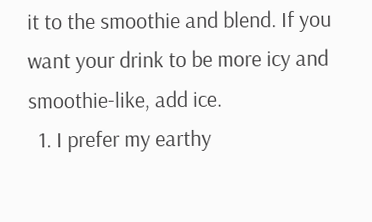it to the smoothie and blend. If you want your drink to be more icy and smoothie-like, add ice.
  1. I prefer my earthy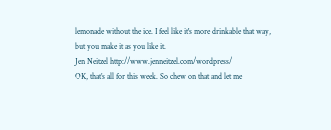lemonade without the ice. I feel like it's more drinkable that way, but you make it as you like it.
Jen Neitzel http://www.jenneitzel.com/wordpress/
OK, that’s all for this week. So chew on that and let me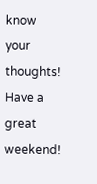know your thoughts! Have a great weekend!